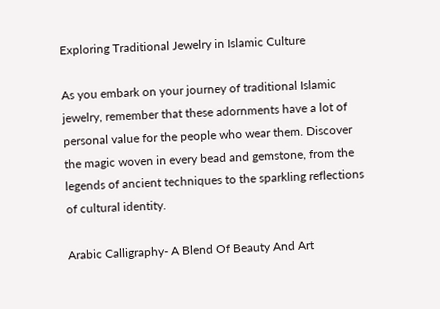Exploring Traditional Jewelry in Islamic Culture

As you embark on your journey of traditional Islamic jewelry, remember that these adornments have a lot of personal value for the people who wear them. Discover the magic woven in every bead and gemstone, from the legends of ancient techniques to the sparkling reflections of cultural identity.

Arabic Calligraphy- A Blend Of Beauty And Art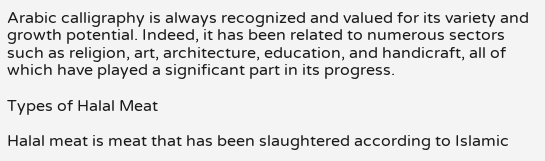Arabic calligraphy is always recognized and valued for its variety and growth potential. Indeed, it has been related to numerous sectors such as religion, art, architecture, education, and handicraft, all of which have played a significant part in its progress.

Types of Halal Meat

Halal meat is meat that has been slaughtered according to Islamic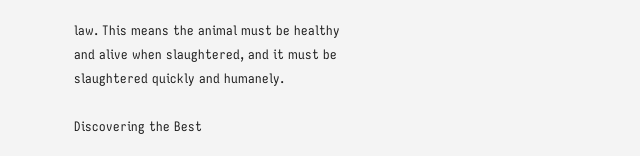law. This means the animal must be healthy and alive when slaughtered, and it must be slaughtered quickly and humanely.

Discovering the Best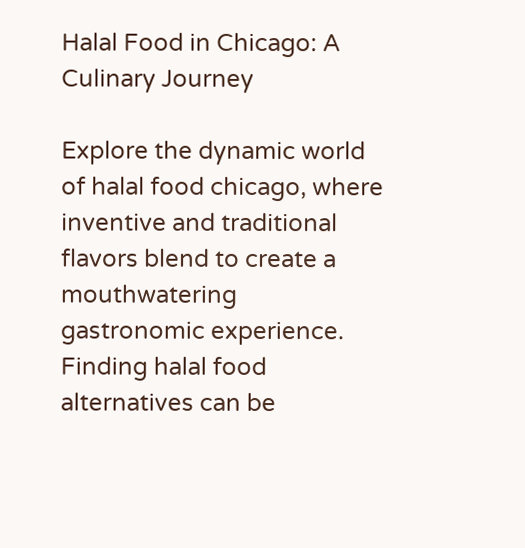Halal Food in Chicago: A Culinary Journey

Explore the dynamic world of halal food chicago, where inventive and traditional flavors blend to create a mouthwatering gastronomic experience. Finding halal food alternatives can be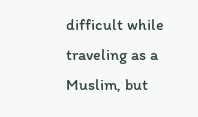difficult while traveling as a Muslim, but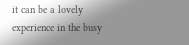it can be a lovely experience in the busy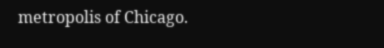metropolis of Chicago.